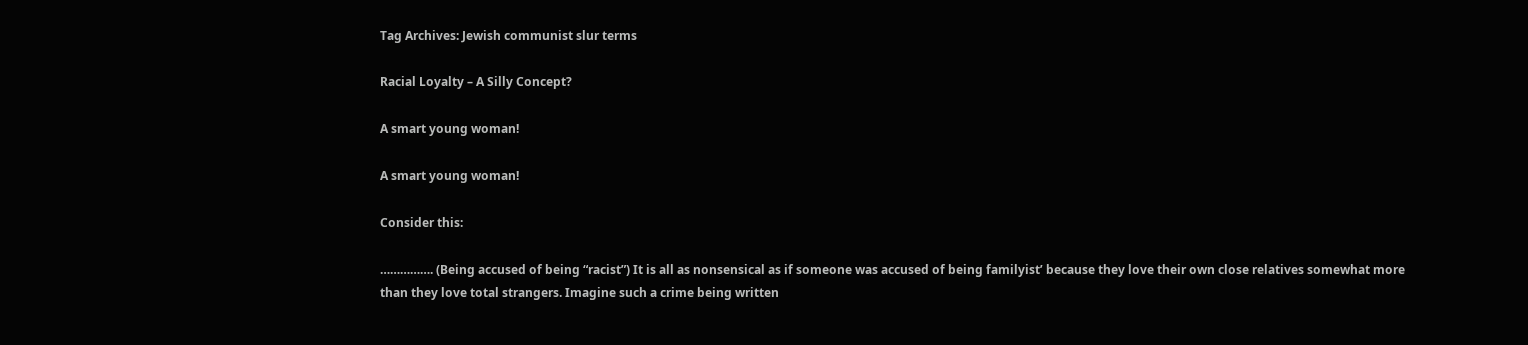Tag Archives: Jewish communist slur terms

Racial Loyalty – A Silly Concept?

A smart young woman!

A smart young woman!

Consider this:

……………. (Being accused of being “racist”) It is all as nonsensical as if someone was accused of being familyist’ because they love their own close relatives somewhat more than they love total strangers. Imagine such a crime being written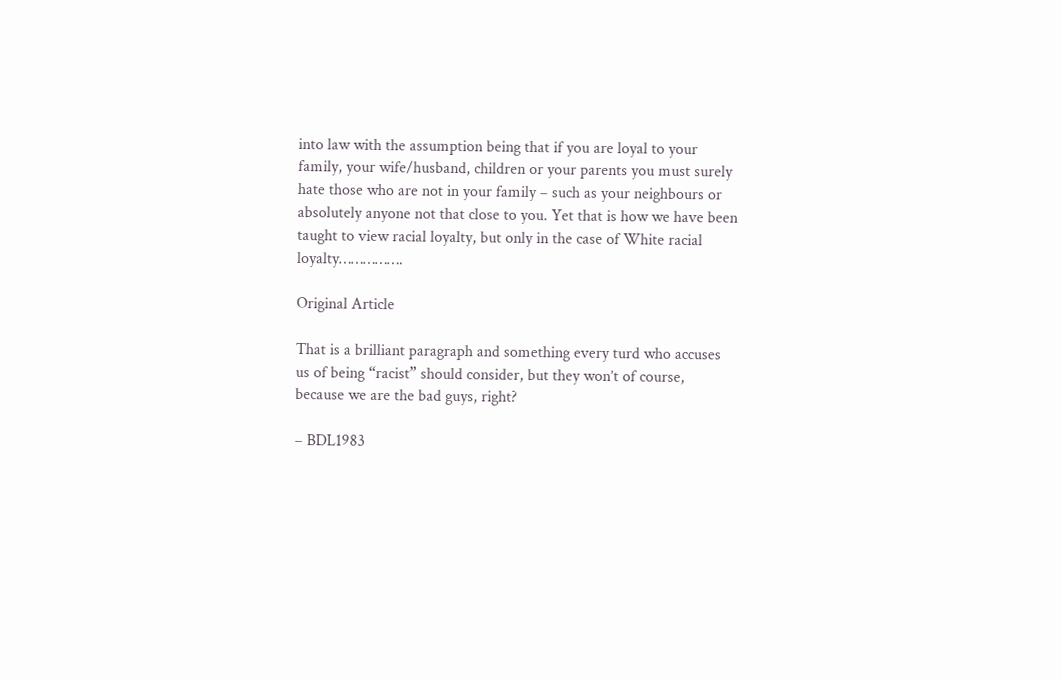into law with the assumption being that if you are loyal to your family, your wife/husband, children or your parents you must surely hate those who are not in your family – such as your neighbours or absolutely anyone not that close to you. Yet that is how we have been taught to view racial loyalty, but only in the case of White racial loyalty…………….

Original Article

That is a brilliant paragraph and something every turd who accuses us of being “racist” should consider, but they won’t of course, because we are the bad guys, right?

– BDL1983